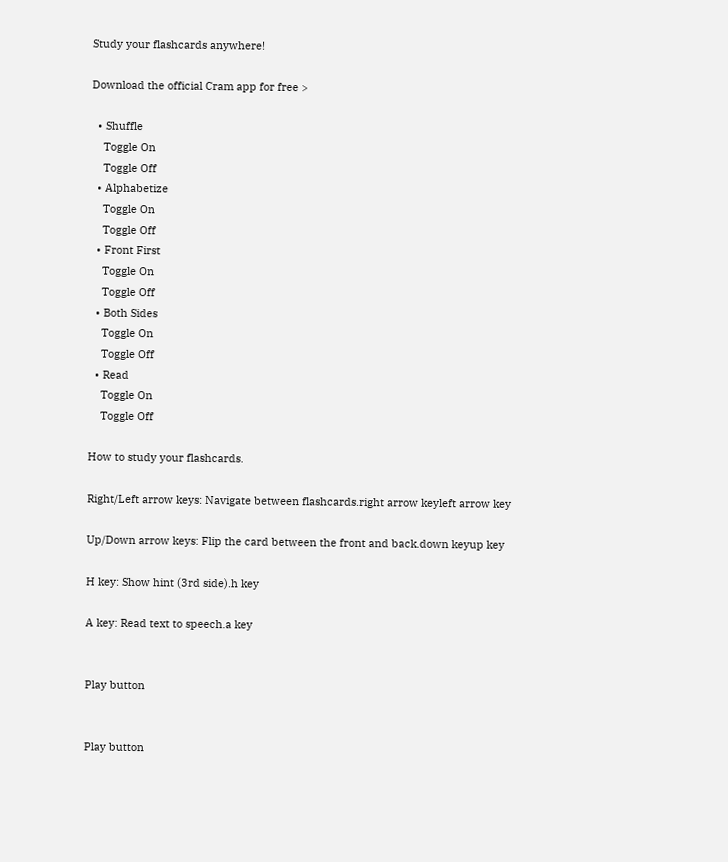Study your flashcards anywhere!

Download the official Cram app for free >

  • Shuffle
    Toggle On
    Toggle Off
  • Alphabetize
    Toggle On
    Toggle Off
  • Front First
    Toggle On
    Toggle Off
  • Both Sides
    Toggle On
    Toggle Off
  • Read
    Toggle On
    Toggle Off

How to study your flashcards.

Right/Left arrow keys: Navigate between flashcards.right arrow keyleft arrow key

Up/Down arrow keys: Flip the card between the front and back.down keyup key

H key: Show hint (3rd side).h key

A key: Read text to speech.a key


Play button


Play button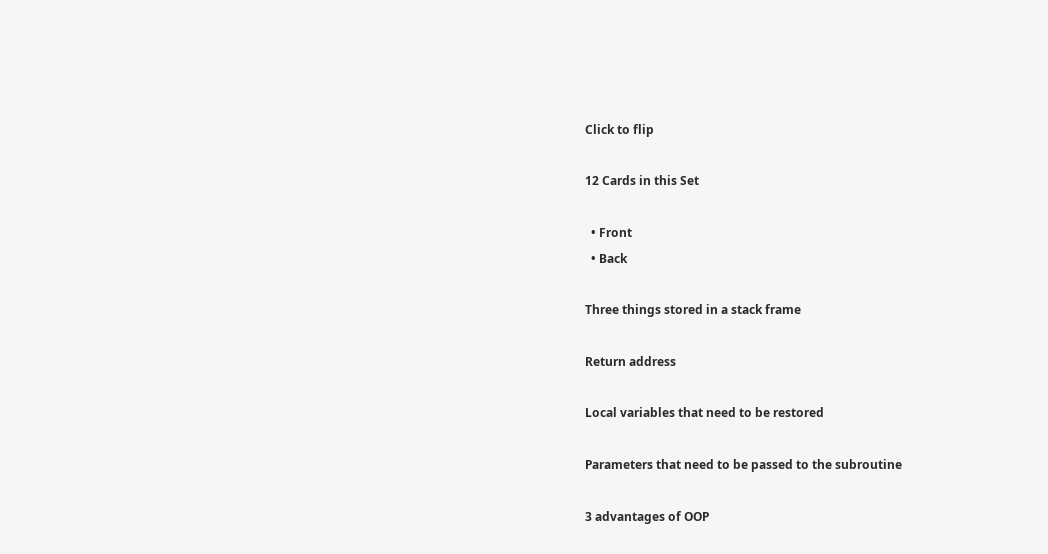Click to flip

12 Cards in this Set

  • Front
  • Back

Three things stored in a stack frame

Return address

Local variables that need to be restored

Parameters that need to be passed to the subroutine

3 advantages of OOP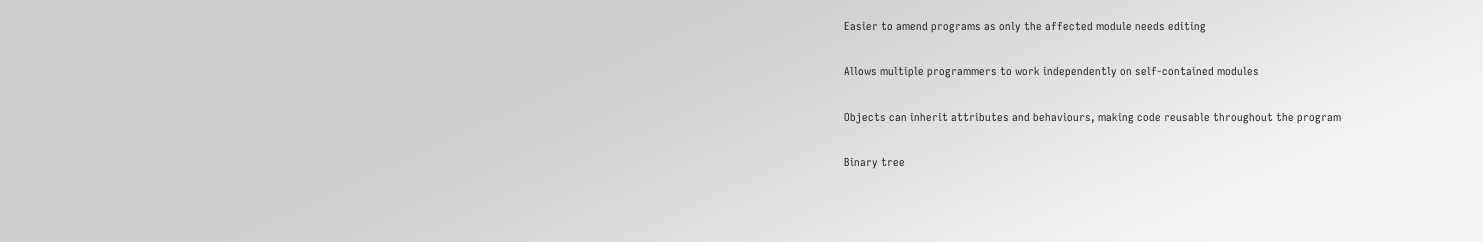Easier to amend programs as only the affected module needs editing

Allows multiple programmers to work independently on self-contained modules

Objects can inherit attributes and behaviours, making code reusable throughout the program

Binary tree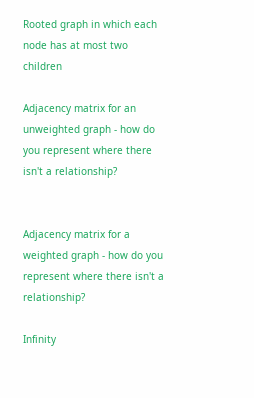Rooted graph in which each node has at most two children

Adjacency matrix for an unweighted graph - how do you represent where there isn't a relationship?


Adjacency matrix for a weighted graph - how do you represent where there isn't a relationship?

Infinity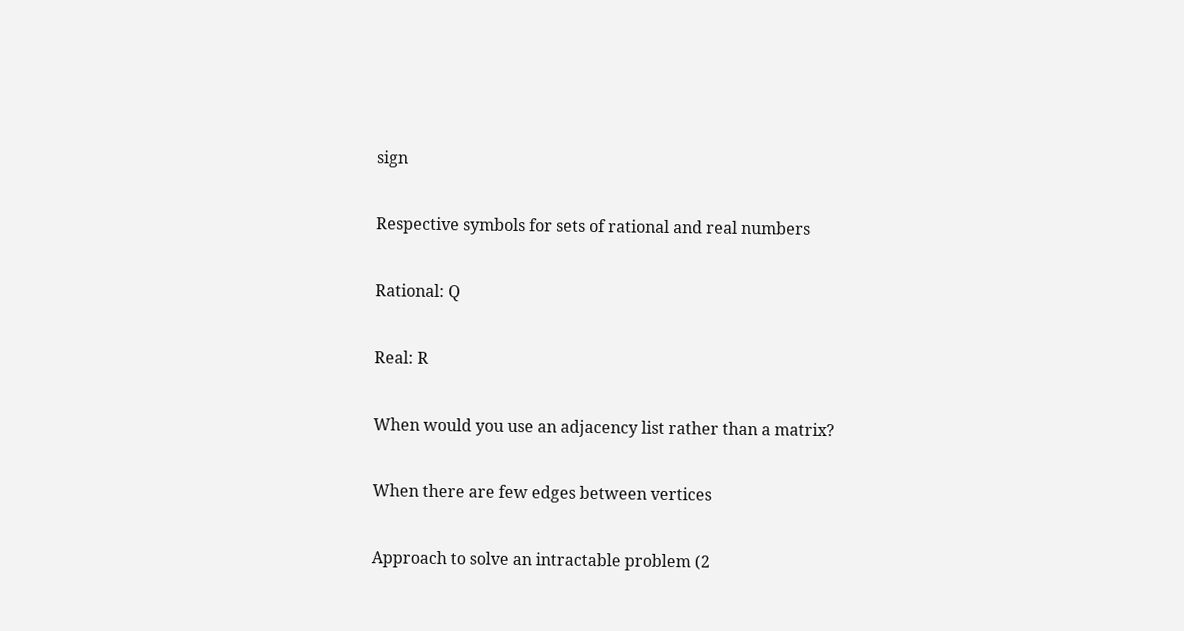sign

Respective symbols for sets of rational and real numbers

Rational: Q

Real: R

When would you use an adjacency list rather than a matrix?

When there are few edges between vertices

Approach to solve an intractable problem (2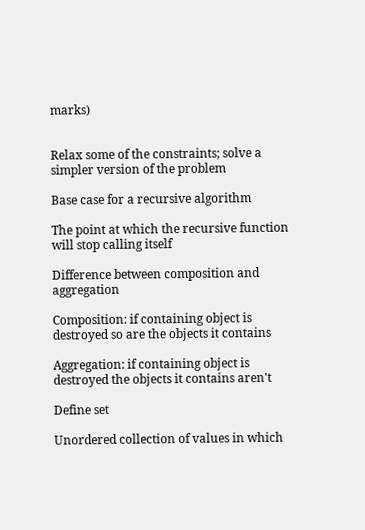marks)


Relax some of the constraints; solve a simpler version of the problem

Base case for a recursive algorithm

The point at which the recursive function will stop calling itself

Difference between composition and aggregation

Composition: if containing object is destroyed so are the objects it contains

Aggregation: if containing object is destroyed the objects it contains aren't

Define set

Unordered collection of values in which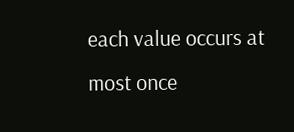each value occurs at most once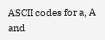ASCII codes for a, A and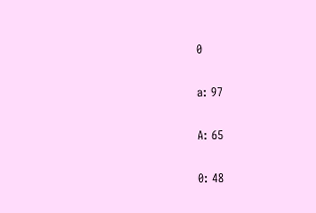0

a: 97

A: 65

0: 48